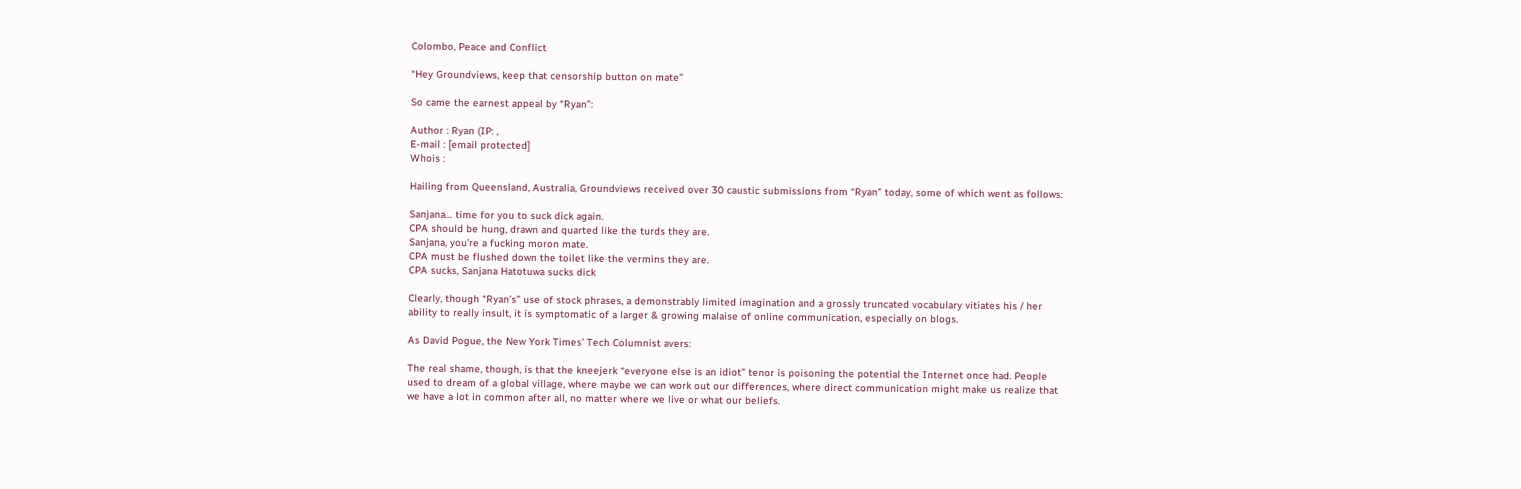Colombo, Peace and Conflict

“Hey Groundviews, keep that censorship button on mate”

So came the earnest appeal by “Ryan”:

Author : Ryan (IP: ,
E-mail : [email protected]
Whois :

Hailing from Queensland, Australia, Groundviews received over 30 caustic submissions from “Ryan” today, some of which went as follows:

Sanjana… time for you to suck dick again.
CPA should be hung, drawn and quarted like the turds they are.
Sanjana, you’re a fucking moron mate.
CPA must be flushed down the toilet like the vermins they are.
CPA sucks, Sanjana Hatotuwa sucks dick

Clearly, though “Ryan’s” use of stock phrases, a demonstrably limited imagination and a grossly truncated vocabulary vitiates his / her ability to really insult, it is symptomatic of a larger & growing malaise of online communication, especially on blogs.

As David Pogue, the New York Times’ Tech Columnist avers:

The real shame, though, is that the kneejerk “everyone else is an idiot” tenor is poisoning the potential the Internet once had. People used to dream of a global village, where maybe we can work out our differences, where direct communication might make us realize that we have a lot in common after all, no matter where we live or what our beliefs.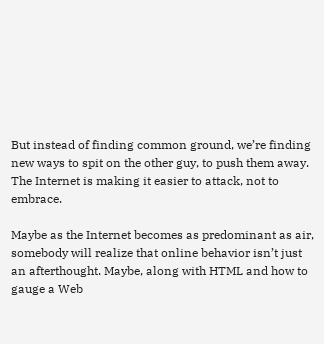But instead of finding common ground, we’re finding new ways to spit on the other guy, to push them away. The Internet is making it easier to attack, not to embrace.

Maybe as the Internet becomes as predominant as air, somebody will realize that online behavior isn’t just an afterthought. Maybe, along with HTML and how to gauge a Web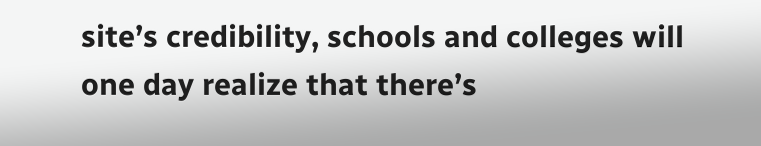site’s credibility, schools and colleges will one day realize that there’s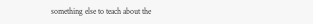something else to teach about the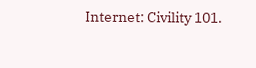Internet: Civility 101.